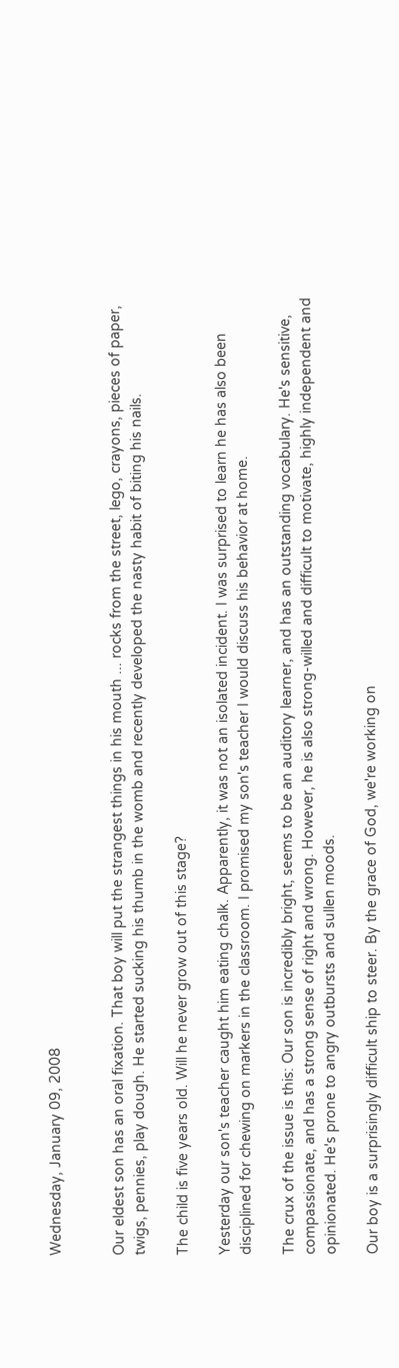Wednesday, January 09, 2008


Our eldest son has an oral fixation. That boy will put the strangest things in his mouth ... rocks from the street, lego, crayons, pieces of paper, twigs, pennies, play dough. He started sucking his thumb in the womb and recently developed the nasty habit of biting his nails.

The child is five years old. Will he never grow out of this stage?

Yesterday our son's teacher caught him eating chalk. Apparently, it was not an isolated incident. I was surprised to learn he has also been disciplined for chewing on markers in the classroom. I promised my son's teacher I would discuss his behavior at home.

The crux of the issue is this: Our son is incredibly bright, seems to be an auditory learner, and has an outstanding vocabulary. He's sensitive, compassionate, and has a strong sense of right and wrong. However, he is also strong-willed and difficult to motivate, highly independent and opinionated. He's prone to angry outbursts and sullen moods.

Our boy is a surprisingly difficult ship to steer. By the grace of God, we're working on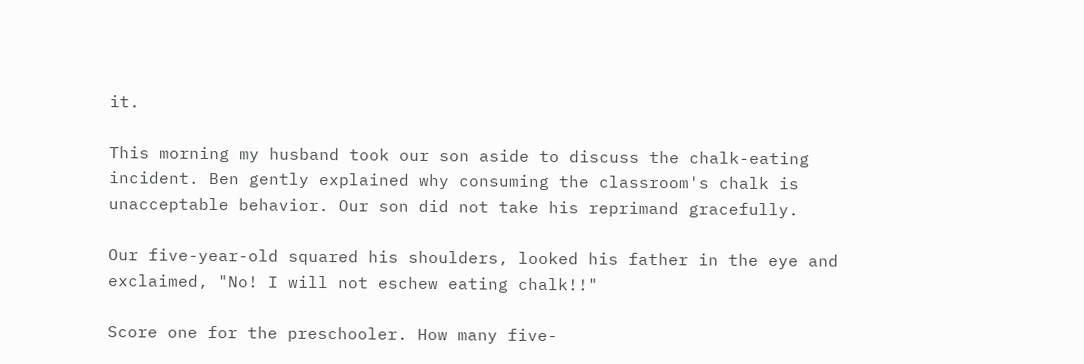it.

This morning my husband took our son aside to discuss the chalk-eating incident. Ben gently explained why consuming the classroom's chalk is unacceptable behavior. Our son did not take his reprimand gracefully.

Our five-year-old squared his shoulders, looked his father in the eye and exclaimed, "No! I will not eschew eating chalk!!"

Score one for the preschooler. How many five-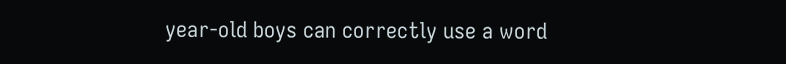year-old boys can correctly use a word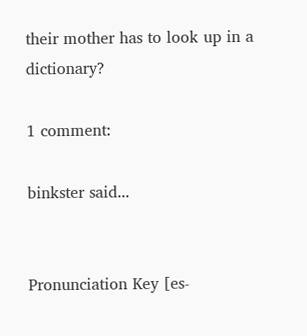their mother has to look up in a dictionary?

1 comment:

binkster said...


Pronunciation Key [es-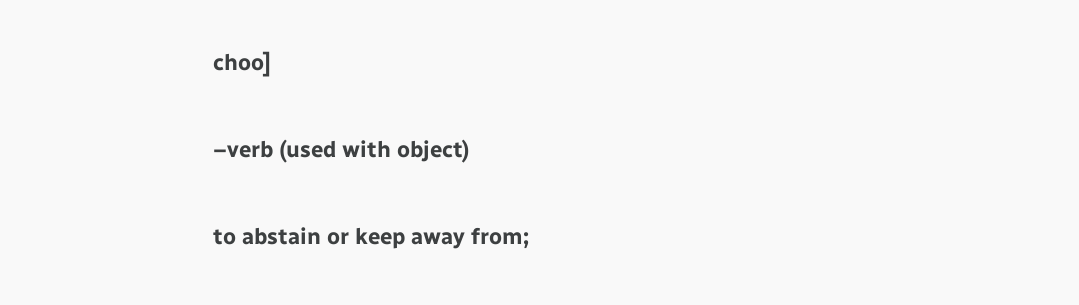choo]

–verb (used with object)

to abstain or keep away from;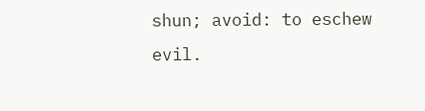shun; avoid: to eschew evil.